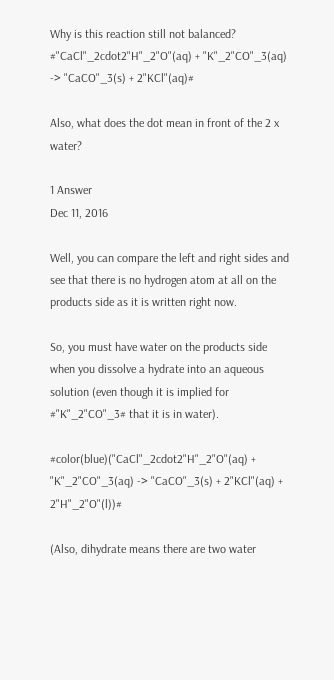Why is this reaction still not balanced? #"CaCl"_2cdot2"H"_2"O"(aq) + "K"_2"CO"_3(aq) -> "CaCO"_3(s) + 2"KCl"(aq)#

Also, what does the dot mean in front of the 2 x water?

1 Answer
Dec 11, 2016

Well, you can compare the left and right sides and see that there is no hydrogen atom at all on the products side as it is written right now.

So, you must have water on the products side when you dissolve a hydrate into an aqueous solution (even though it is implied for #"K"_2"CO"_3# that it is in water).

#color(blue)("CaCl"_2cdot2"H"_2"O"(aq) + "K"_2"CO"_3(aq) -> "CaCO"_3(s) + 2"KCl"(aq) + 2"H"_2"O"(l))#

(Also, dihydrate means there are two water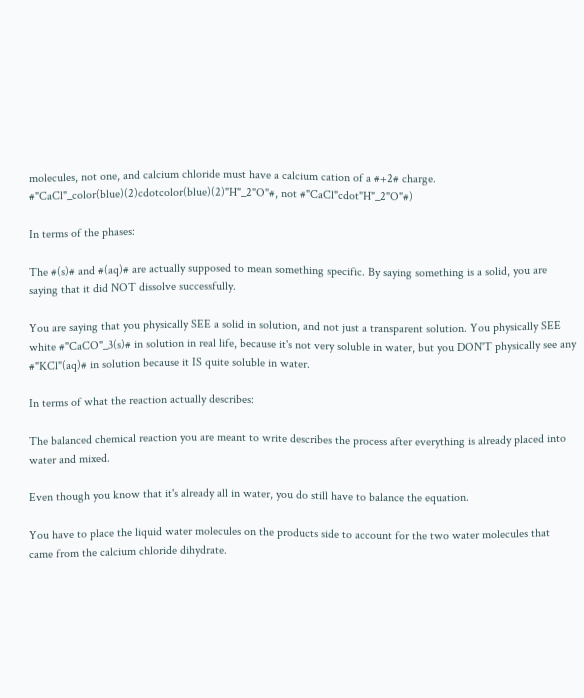molecules, not one, and calcium chloride must have a calcium cation of a #+2# charge. #"CaCl"_color(blue)(2)cdotcolor(blue)(2)"H"_2"O"#, not #"CaCl"cdot"H"_2"O"#)

In terms of the phases:

The #(s)# and #(aq)# are actually supposed to mean something specific. By saying something is a solid, you are saying that it did NOT dissolve successfully.

You are saying that you physically SEE a solid in solution, and not just a transparent solution. You physically SEE white #"CaCO"_3(s)# in solution in real life, because it's not very soluble in water, but you DON'T physically see any #"KCl"(aq)# in solution because it IS quite soluble in water.

In terms of what the reaction actually describes:

The balanced chemical reaction you are meant to write describes the process after everything is already placed into water and mixed.

Even though you know that it's already all in water, you do still have to balance the equation.

You have to place the liquid water molecules on the products side to account for the two water molecules that came from the calcium chloride dihydrate.